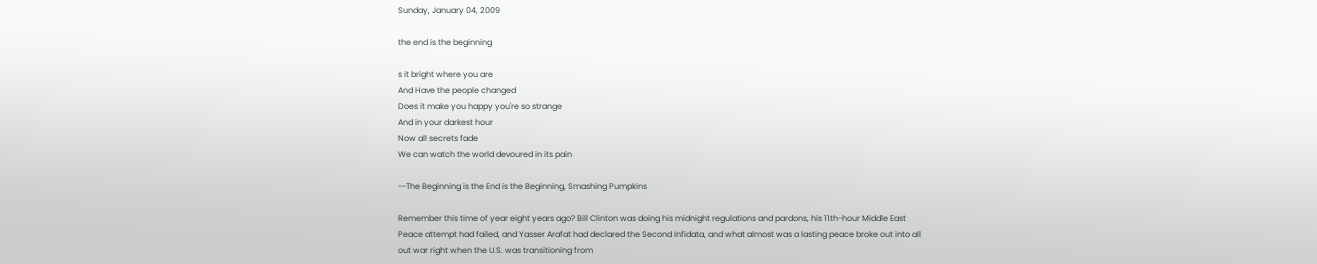Sunday, January 04, 2009

the end is the beginning

s it bright where you are
And Have the people changed
Does it make you happy you're so strange
And in your darkest hour
Now all secrets fade
We can watch the world devoured in its pain

--The Beginning is the End is the Beginning, Smashing Pumpkins

Remember this time of year eight years ago? Bill Clinton was doing his midnight regulations and pardons, his 11th-hour Middle East Peace attempt had failed, and Yasser Arafat had declared the Second Infidata, and what almost was a lasting peace broke out into all out war right when the U.S. was transitioning from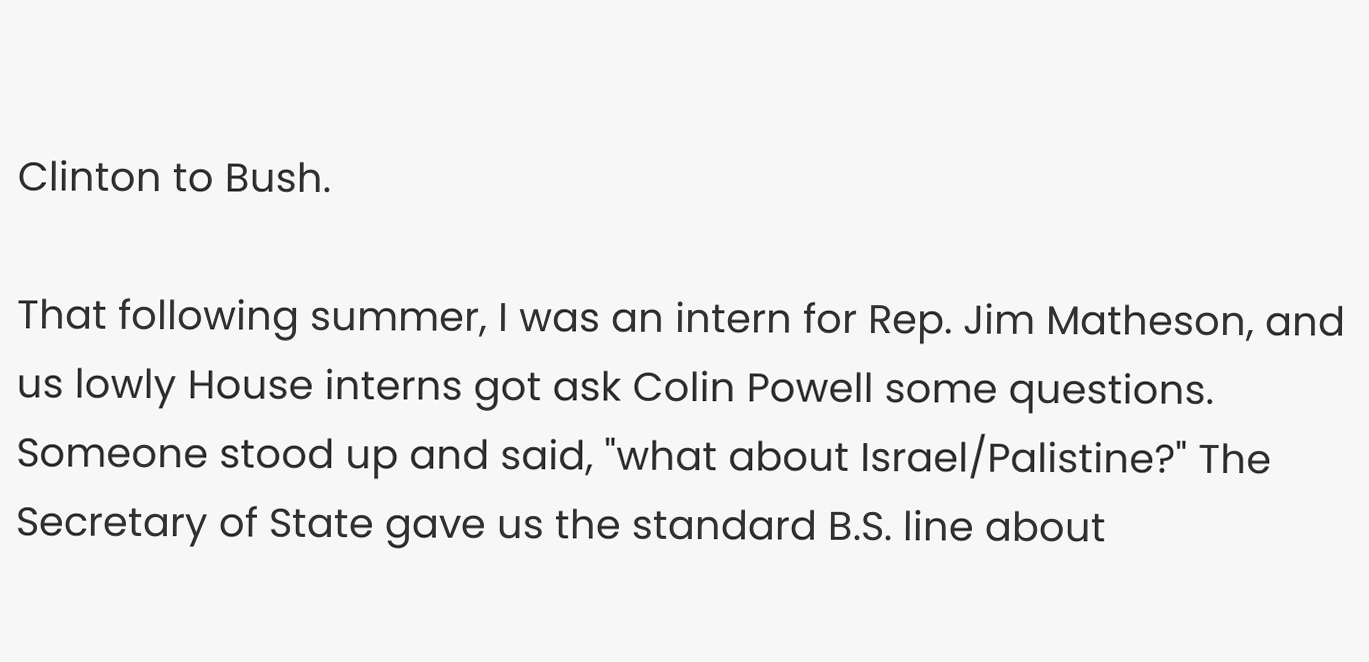Clinton to Bush.

That following summer, I was an intern for Rep. Jim Matheson, and us lowly House interns got ask Colin Powell some questions. Someone stood up and said, "what about Israel/Palistine?" The Secretary of State gave us the standard B.S. line about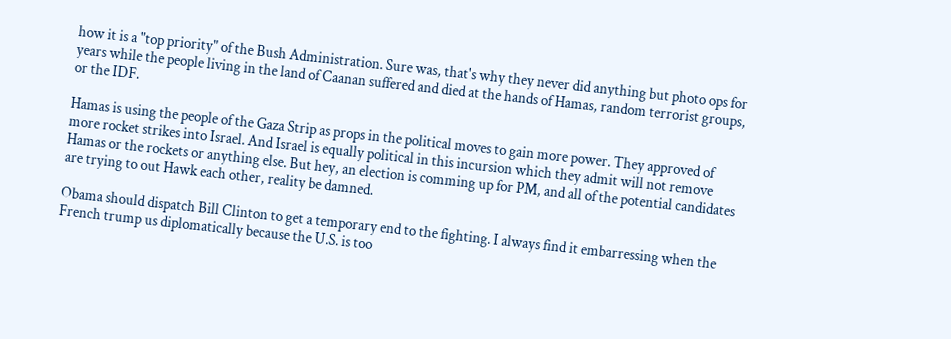how it is a "top priority" of the Bush Administration. Sure was, that's why they never did anything but photo ops for years while the people living in the land of Caanan suffered and died at the hands of Hamas, random terrorist groups, or the IDF.

Hamas is using the people of the Gaza Strip as props in the political moves to gain more power. They approved of more rocket strikes into Israel. And Israel is equally political in this incursion which they admit will not remove Hamas or the rockets or anything else. But hey, an election is comming up for PM, and all of the potential candidates are trying to out Hawk each other, reality be damned.

Obama should dispatch Bill Clinton to get a temporary end to the fighting. I always find it embarressing when the French trump us diplomatically because the U.S. is too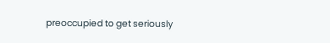preoccupied to get seriously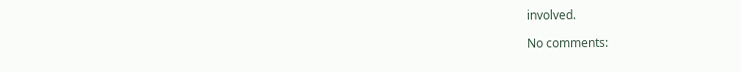involved.

No comments: